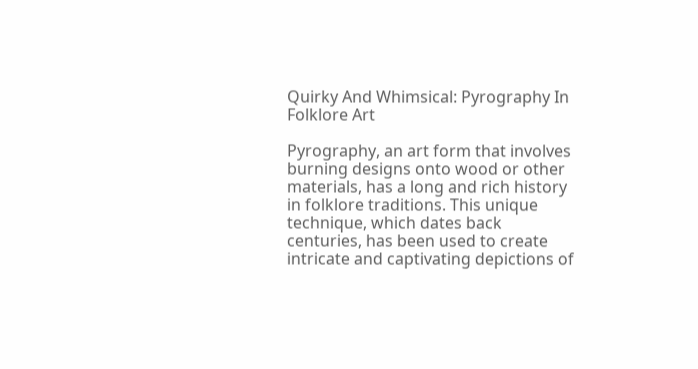Quirky And Whimsical: Pyrography In Folklore Art

Pyrography, an art form that involves burning designs onto wood or other materials, has a long and rich history in folklore traditions. This unique technique, which dates back centuries, has been used to create intricate and captivating depictions of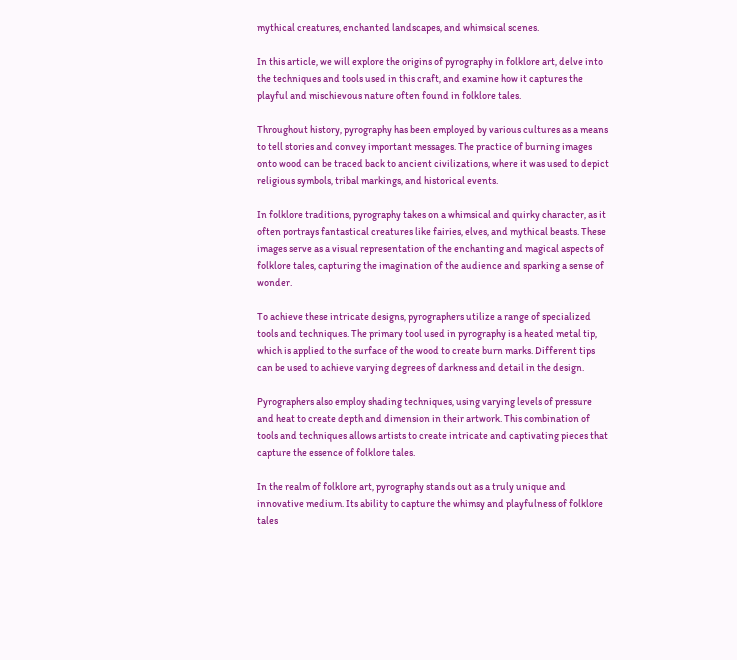mythical creatures, enchanted landscapes, and whimsical scenes.

In this article, we will explore the origins of pyrography in folklore art, delve into the techniques and tools used in this craft, and examine how it captures the playful and mischievous nature often found in folklore tales.

Throughout history, pyrography has been employed by various cultures as a means to tell stories and convey important messages. The practice of burning images onto wood can be traced back to ancient civilizations, where it was used to depict religious symbols, tribal markings, and historical events.

In folklore traditions, pyrography takes on a whimsical and quirky character, as it often portrays fantastical creatures like fairies, elves, and mythical beasts. These images serve as a visual representation of the enchanting and magical aspects of folklore tales, capturing the imagination of the audience and sparking a sense of wonder.

To achieve these intricate designs, pyrographers utilize a range of specialized tools and techniques. The primary tool used in pyrography is a heated metal tip, which is applied to the surface of the wood to create burn marks. Different tips can be used to achieve varying degrees of darkness and detail in the design.

Pyrographers also employ shading techniques, using varying levels of pressure and heat to create depth and dimension in their artwork. This combination of tools and techniques allows artists to create intricate and captivating pieces that capture the essence of folklore tales.

In the realm of folklore art, pyrography stands out as a truly unique and innovative medium. Its ability to capture the whimsy and playfulness of folklore tales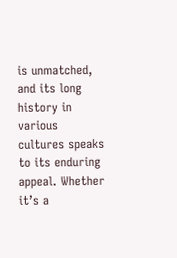is unmatched, and its long history in various cultures speaks to its enduring appeal. Whether it’s a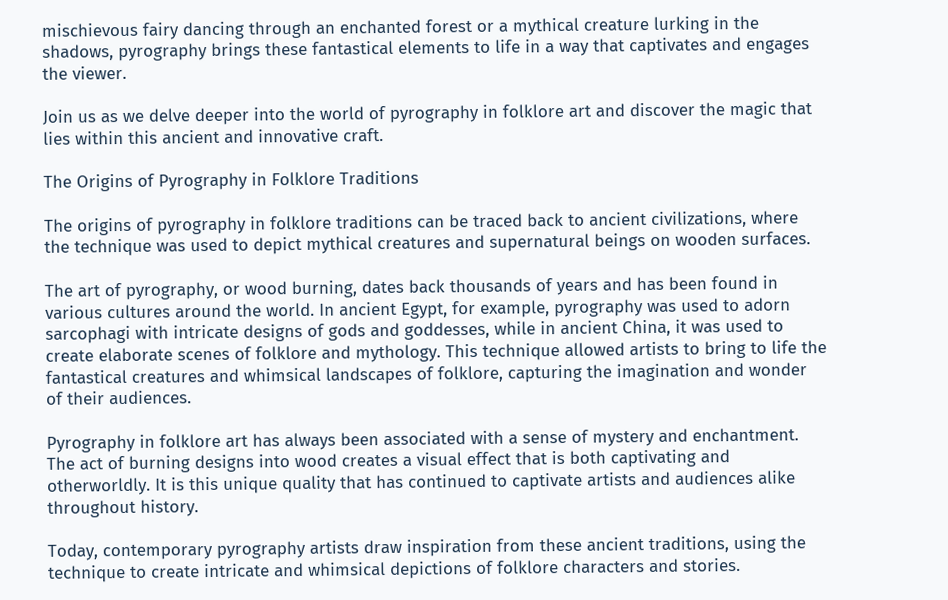mischievous fairy dancing through an enchanted forest or a mythical creature lurking in the shadows, pyrography brings these fantastical elements to life in a way that captivates and engages the viewer.

Join us as we delve deeper into the world of pyrography in folklore art and discover the magic that lies within this ancient and innovative craft.

The Origins of Pyrography in Folklore Traditions

The origins of pyrography in folklore traditions can be traced back to ancient civilizations, where the technique was used to depict mythical creatures and supernatural beings on wooden surfaces.

The art of pyrography, or wood burning, dates back thousands of years and has been found in various cultures around the world. In ancient Egypt, for example, pyrography was used to adorn sarcophagi with intricate designs of gods and goddesses, while in ancient China, it was used to create elaborate scenes of folklore and mythology. This technique allowed artists to bring to life the fantastical creatures and whimsical landscapes of folklore, capturing the imagination and wonder of their audiences.

Pyrography in folklore art has always been associated with a sense of mystery and enchantment. The act of burning designs into wood creates a visual effect that is both captivating and otherworldly. It is this unique quality that has continued to captivate artists and audiences alike throughout history.

Today, contemporary pyrography artists draw inspiration from these ancient traditions, using the technique to create intricate and whimsical depictions of folklore characters and stories.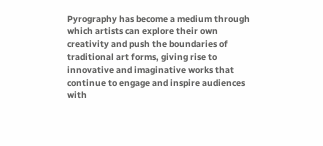Pyrography has become a medium through which artists can explore their own creativity and push the boundaries of traditional art forms, giving rise to innovative and imaginative works that continue to engage and inspire audiences with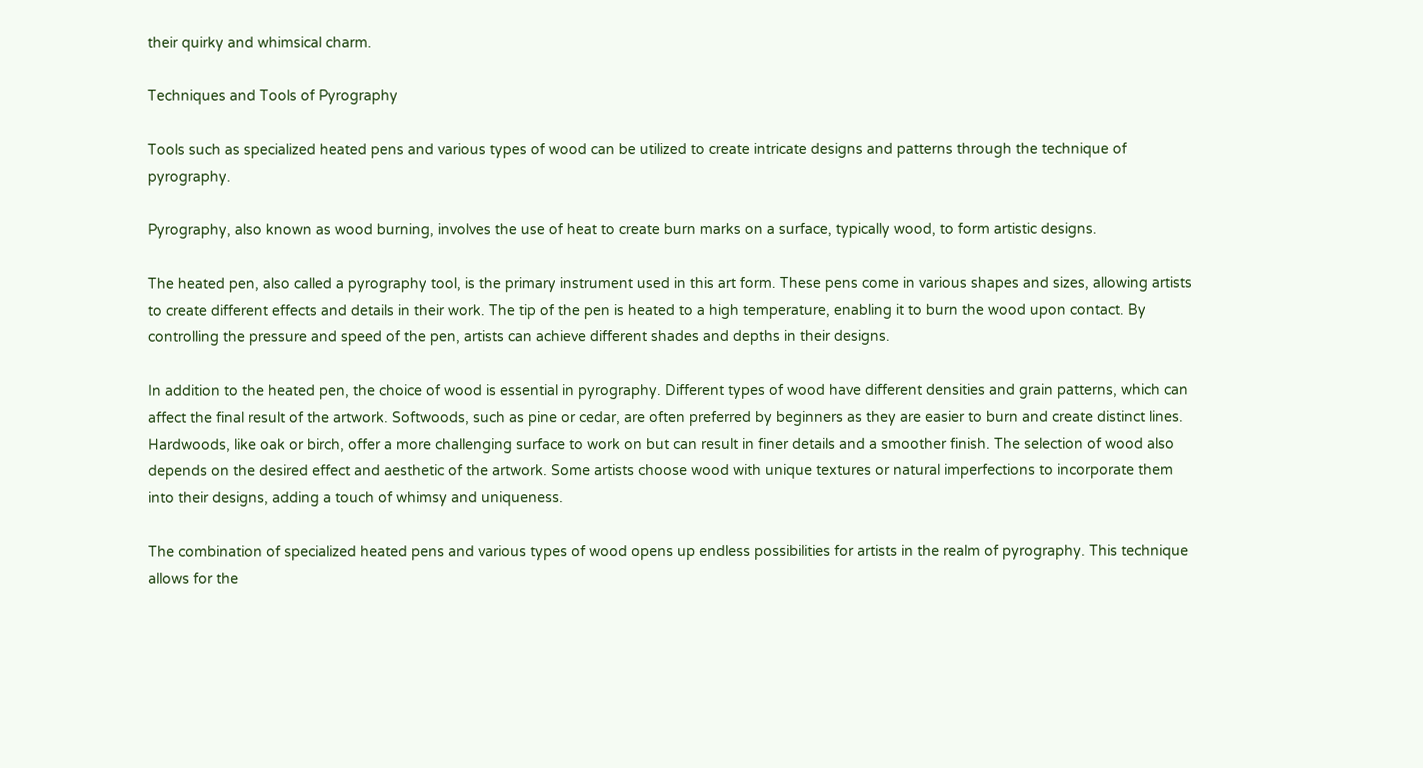their quirky and whimsical charm.

Techniques and Tools of Pyrography

Tools such as specialized heated pens and various types of wood can be utilized to create intricate designs and patterns through the technique of pyrography.

Pyrography, also known as wood burning, involves the use of heat to create burn marks on a surface, typically wood, to form artistic designs.

The heated pen, also called a pyrography tool, is the primary instrument used in this art form. These pens come in various shapes and sizes, allowing artists to create different effects and details in their work. The tip of the pen is heated to a high temperature, enabling it to burn the wood upon contact. By controlling the pressure and speed of the pen, artists can achieve different shades and depths in their designs.

In addition to the heated pen, the choice of wood is essential in pyrography. Different types of wood have different densities and grain patterns, which can affect the final result of the artwork. Softwoods, such as pine or cedar, are often preferred by beginners as they are easier to burn and create distinct lines. Hardwoods, like oak or birch, offer a more challenging surface to work on but can result in finer details and a smoother finish. The selection of wood also depends on the desired effect and aesthetic of the artwork. Some artists choose wood with unique textures or natural imperfections to incorporate them into their designs, adding a touch of whimsy and uniqueness.

The combination of specialized heated pens and various types of wood opens up endless possibilities for artists in the realm of pyrography. This technique allows for the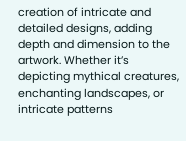creation of intricate and detailed designs, adding depth and dimension to the artwork. Whether it’s depicting mythical creatures, enchanting landscapes, or intricate patterns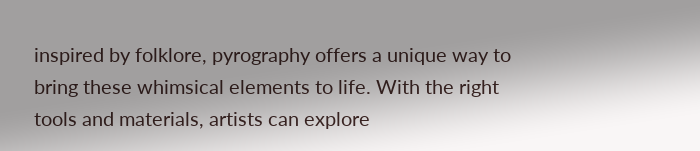inspired by folklore, pyrography offers a unique way to bring these whimsical elements to life. With the right tools and materials, artists can explore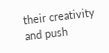their creativity and push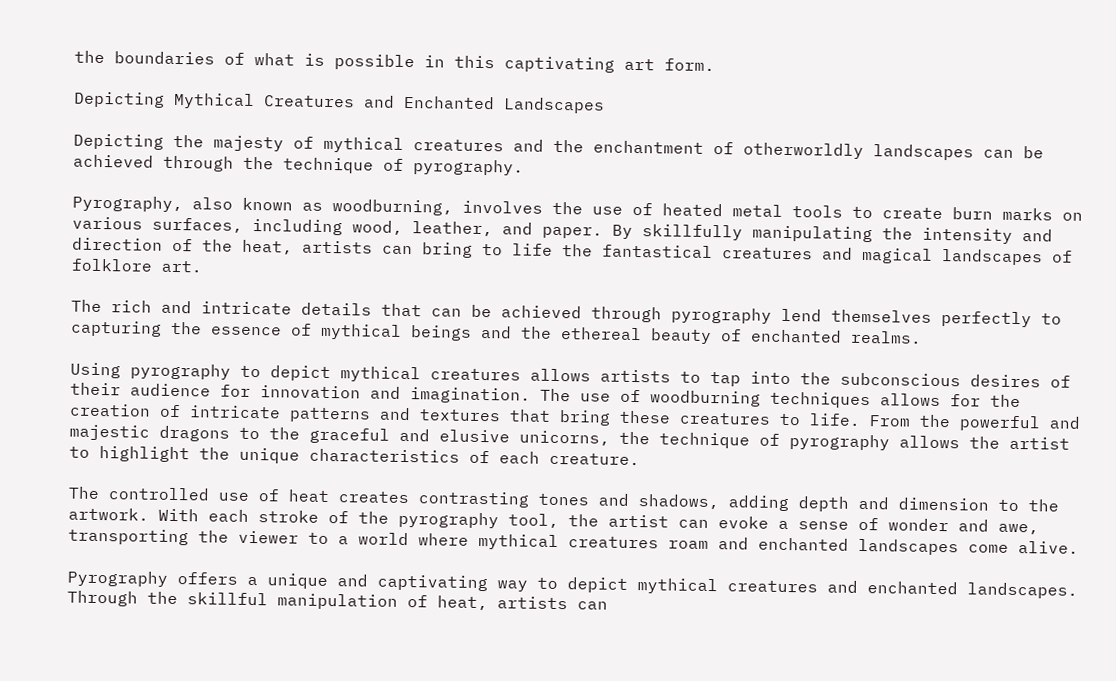the boundaries of what is possible in this captivating art form.

Depicting Mythical Creatures and Enchanted Landscapes

Depicting the majesty of mythical creatures and the enchantment of otherworldly landscapes can be achieved through the technique of pyrography.

Pyrography, also known as woodburning, involves the use of heated metal tools to create burn marks on various surfaces, including wood, leather, and paper. By skillfully manipulating the intensity and direction of the heat, artists can bring to life the fantastical creatures and magical landscapes of folklore art.

The rich and intricate details that can be achieved through pyrography lend themselves perfectly to capturing the essence of mythical beings and the ethereal beauty of enchanted realms.

Using pyrography to depict mythical creatures allows artists to tap into the subconscious desires of their audience for innovation and imagination. The use of woodburning techniques allows for the creation of intricate patterns and textures that bring these creatures to life. From the powerful and majestic dragons to the graceful and elusive unicorns, the technique of pyrography allows the artist to highlight the unique characteristics of each creature.

The controlled use of heat creates contrasting tones and shadows, adding depth and dimension to the artwork. With each stroke of the pyrography tool, the artist can evoke a sense of wonder and awe, transporting the viewer to a world where mythical creatures roam and enchanted landscapes come alive.

Pyrography offers a unique and captivating way to depict mythical creatures and enchanted landscapes. Through the skillful manipulation of heat, artists can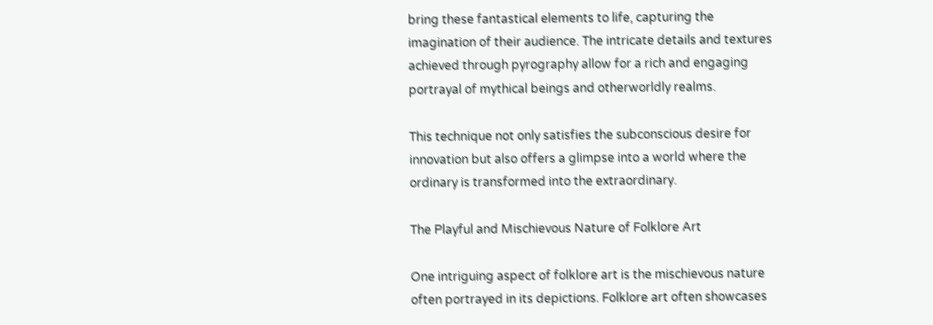bring these fantastical elements to life, capturing the imagination of their audience. The intricate details and textures achieved through pyrography allow for a rich and engaging portrayal of mythical beings and otherworldly realms.

This technique not only satisfies the subconscious desire for innovation but also offers a glimpse into a world where the ordinary is transformed into the extraordinary.

The Playful and Mischievous Nature of Folklore Art

One intriguing aspect of folklore art is the mischievous nature often portrayed in its depictions. Folklore art often showcases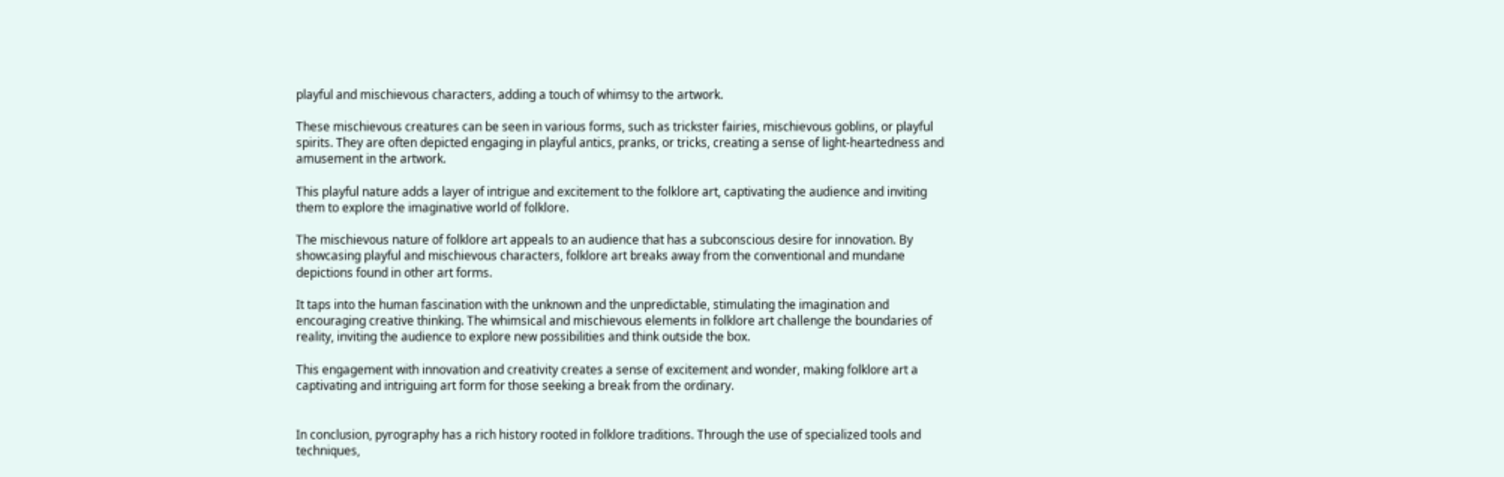playful and mischievous characters, adding a touch of whimsy to the artwork.

These mischievous creatures can be seen in various forms, such as trickster fairies, mischievous goblins, or playful spirits. They are often depicted engaging in playful antics, pranks, or tricks, creating a sense of light-heartedness and amusement in the artwork.

This playful nature adds a layer of intrigue and excitement to the folklore art, captivating the audience and inviting them to explore the imaginative world of folklore.

The mischievous nature of folklore art appeals to an audience that has a subconscious desire for innovation. By showcasing playful and mischievous characters, folklore art breaks away from the conventional and mundane depictions found in other art forms.

It taps into the human fascination with the unknown and the unpredictable, stimulating the imagination and encouraging creative thinking. The whimsical and mischievous elements in folklore art challenge the boundaries of reality, inviting the audience to explore new possibilities and think outside the box.

This engagement with innovation and creativity creates a sense of excitement and wonder, making folklore art a captivating and intriguing art form for those seeking a break from the ordinary.


In conclusion, pyrography has a rich history rooted in folklore traditions. Through the use of specialized tools and techniques,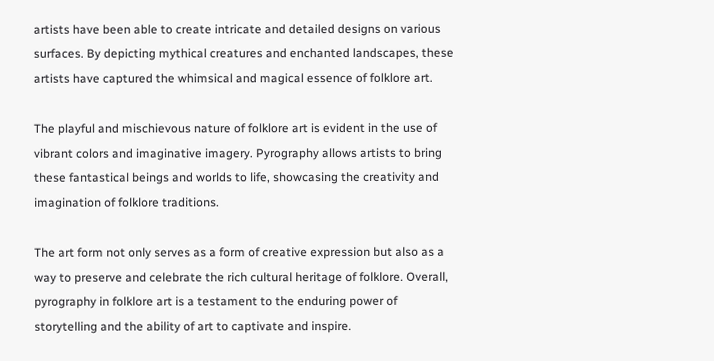artists have been able to create intricate and detailed designs on various surfaces. By depicting mythical creatures and enchanted landscapes, these artists have captured the whimsical and magical essence of folklore art.

The playful and mischievous nature of folklore art is evident in the use of vibrant colors and imaginative imagery. Pyrography allows artists to bring these fantastical beings and worlds to life, showcasing the creativity and imagination of folklore traditions.

The art form not only serves as a form of creative expression but also as a way to preserve and celebrate the rich cultural heritage of folklore. Overall, pyrography in folklore art is a testament to the enduring power of storytelling and the ability of art to captivate and inspire.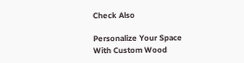Check Also

Personalize Your Space With Custom Wood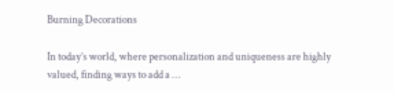Burning Decorations

In today’s world, where personalization and uniqueness are highly valued, finding ways to add a …